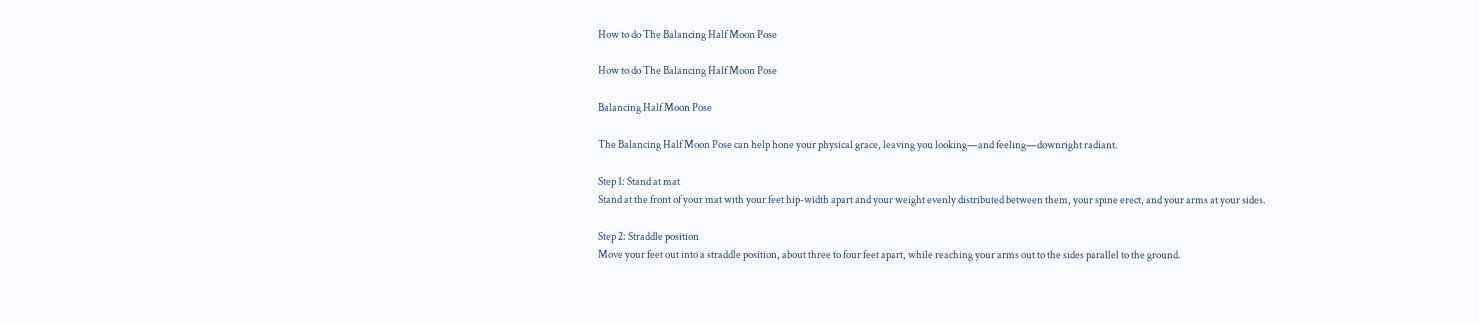How to do The Balancing Half Moon Pose

How to do The Balancing Half Moon Pose

Balancing Half Moon Pose

The Balancing Half Moon Pose can help hone your physical grace, leaving you looking—and feeling—downright radiant.

Step 1: Stand at mat
Stand at the front of your mat with your feet hip-width apart and your weight evenly distributed between them, your spine erect, and your arms at your sides.

Step 2: Straddle position
Move your feet out into a straddle position, about three to four feet apart, while reaching your arms out to the sides parallel to the ground.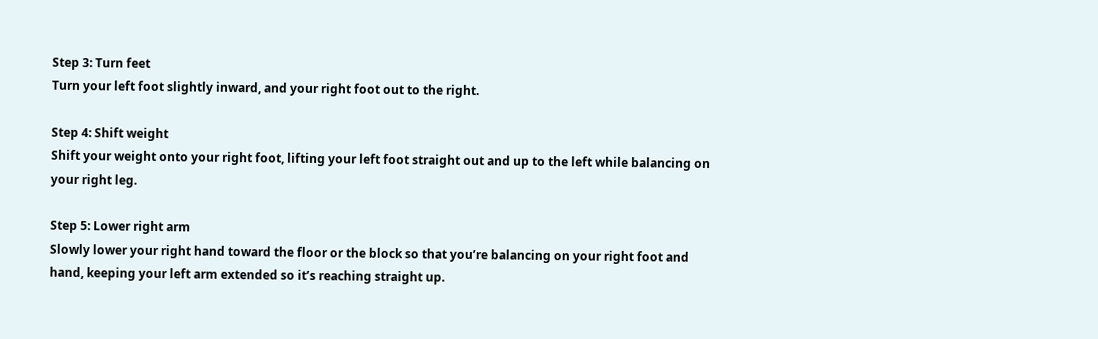Step 3: Turn feet
Turn your left foot slightly inward, and your right foot out to the right.

Step 4: Shift weight
Shift your weight onto your right foot, lifting your left foot straight out and up to the left while balancing on your right leg.

Step 5: Lower right arm
Slowly lower your right hand toward the floor or the block so that you’re balancing on your right foot and hand, keeping your left arm extended so it’s reaching straight up.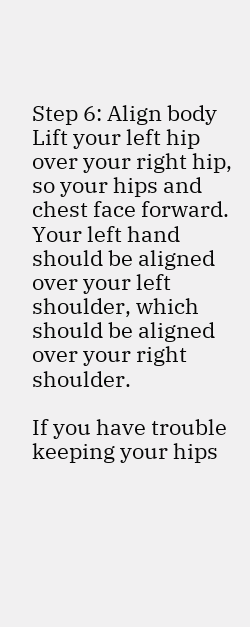Step 6: Align body
Lift your left hip over your right hip, so your hips and chest face forward. Your left hand should be aligned over your left shoulder, which should be aligned over your right shoulder.

If you have trouble keeping your hips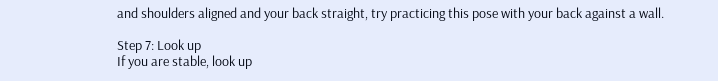and shoulders aligned and your back straight, try practicing this pose with your back against a wall.

Step 7: Look up
If you are stable, look up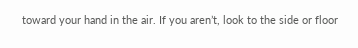toward your hand in the air. If you aren’t, look to the side or floor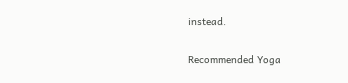instead.

Recommended Yoga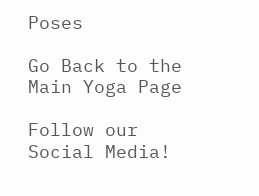Poses

Go Back to the Main Yoga Page

Follow our Social Media!